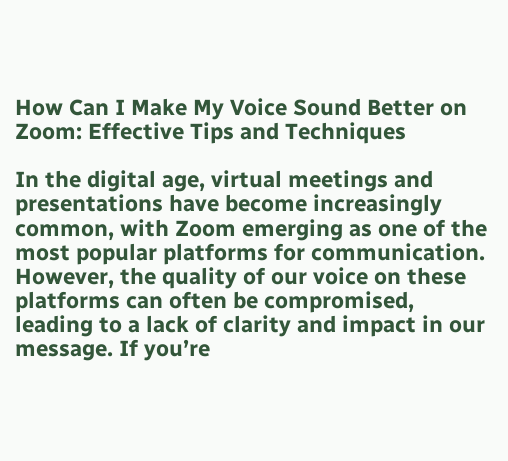How Can I Make My Voice Sound Better on Zoom: Effective Tips and Techniques

In the digital age, virtual meetings and presentations have become increasingly common, with Zoom emerging as one of the most popular platforms for communication. However, the quality of our voice on these platforms can often be compromised, leading to a lack of clarity and impact in our message. If you’re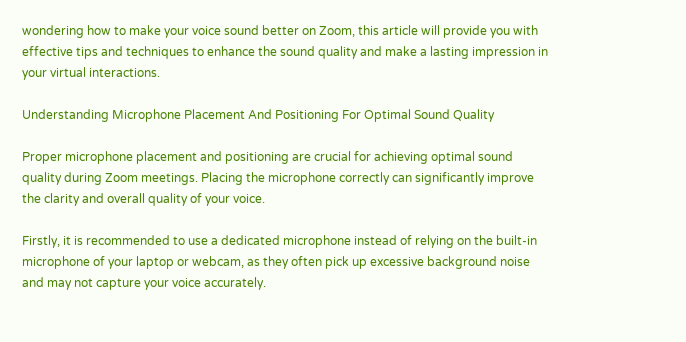wondering how to make your voice sound better on Zoom, this article will provide you with effective tips and techniques to enhance the sound quality and make a lasting impression in your virtual interactions.

Understanding Microphone Placement And Positioning For Optimal Sound Quality

Proper microphone placement and positioning are crucial for achieving optimal sound quality during Zoom meetings. Placing the microphone correctly can significantly improve the clarity and overall quality of your voice.

Firstly, it is recommended to use a dedicated microphone instead of relying on the built-in microphone of your laptop or webcam, as they often pick up excessive background noise and may not capture your voice accurately.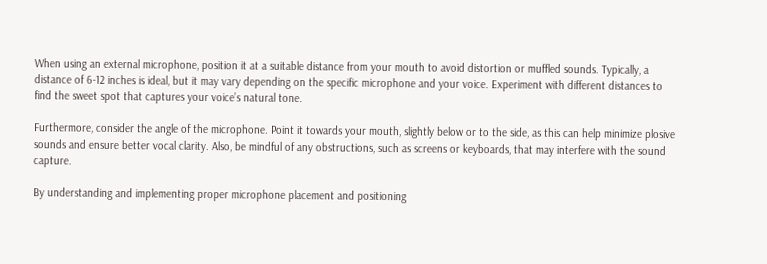When using an external microphone, position it at a suitable distance from your mouth to avoid distortion or muffled sounds. Typically, a distance of 6-12 inches is ideal, but it may vary depending on the specific microphone and your voice. Experiment with different distances to find the sweet spot that captures your voice’s natural tone.

Furthermore, consider the angle of the microphone. Point it towards your mouth, slightly below or to the side, as this can help minimize plosive sounds and ensure better vocal clarity. Also, be mindful of any obstructions, such as screens or keyboards, that may interfere with the sound capture.

By understanding and implementing proper microphone placement and positioning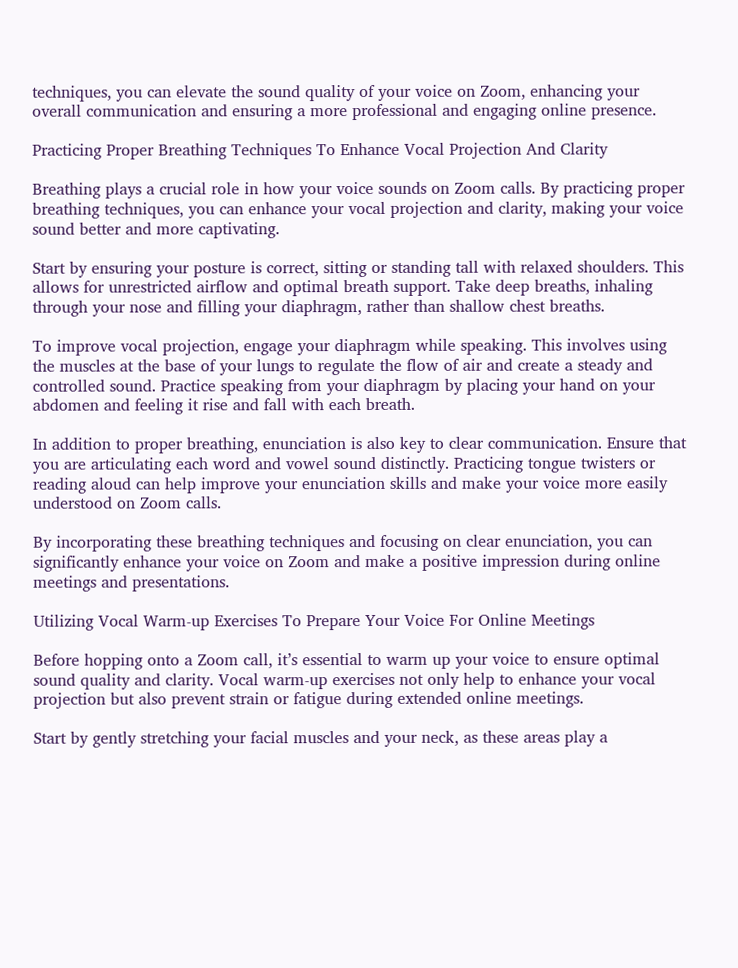techniques, you can elevate the sound quality of your voice on Zoom, enhancing your overall communication and ensuring a more professional and engaging online presence.

Practicing Proper Breathing Techniques To Enhance Vocal Projection And Clarity

Breathing plays a crucial role in how your voice sounds on Zoom calls. By practicing proper breathing techniques, you can enhance your vocal projection and clarity, making your voice sound better and more captivating.

Start by ensuring your posture is correct, sitting or standing tall with relaxed shoulders. This allows for unrestricted airflow and optimal breath support. Take deep breaths, inhaling through your nose and filling your diaphragm, rather than shallow chest breaths.

To improve vocal projection, engage your diaphragm while speaking. This involves using the muscles at the base of your lungs to regulate the flow of air and create a steady and controlled sound. Practice speaking from your diaphragm by placing your hand on your abdomen and feeling it rise and fall with each breath.

In addition to proper breathing, enunciation is also key to clear communication. Ensure that you are articulating each word and vowel sound distinctly. Practicing tongue twisters or reading aloud can help improve your enunciation skills and make your voice more easily understood on Zoom calls.

By incorporating these breathing techniques and focusing on clear enunciation, you can significantly enhance your voice on Zoom and make a positive impression during online meetings and presentations.

Utilizing Vocal Warm-up Exercises To Prepare Your Voice For Online Meetings

Before hopping onto a Zoom call, it’s essential to warm up your voice to ensure optimal sound quality and clarity. Vocal warm-up exercises not only help to enhance your vocal projection but also prevent strain or fatigue during extended online meetings.

Start by gently stretching your facial muscles and your neck, as these areas play a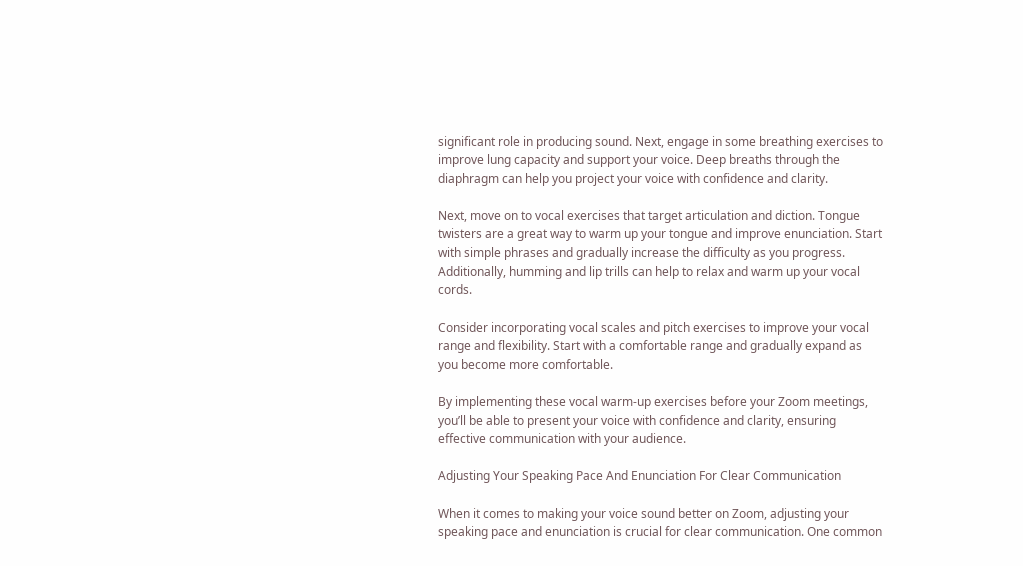significant role in producing sound. Next, engage in some breathing exercises to improve lung capacity and support your voice. Deep breaths through the diaphragm can help you project your voice with confidence and clarity.

Next, move on to vocal exercises that target articulation and diction. Tongue twisters are a great way to warm up your tongue and improve enunciation. Start with simple phrases and gradually increase the difficulty as you progress. Additionally, humming and lip trills can help to relax and warm up your vocal cords.

Consider incorporating vocal scales and pitch exercises to improve your vocal range and flexibility. Start with a comfortable range and gradually expand as you become more comfortable.

By implementing these vocal warm-up exercises before your Zoom meetings, you’ll be able to present your voice with confidence and clarity, ensuring effective communication with your audience.

Adjusting Your Speaking Pace And Enunciation For Clear Communication

When it comes to making your voice sound better on Zoom, adjusting your speaking pace and enunciation is crucial for clear communication. One common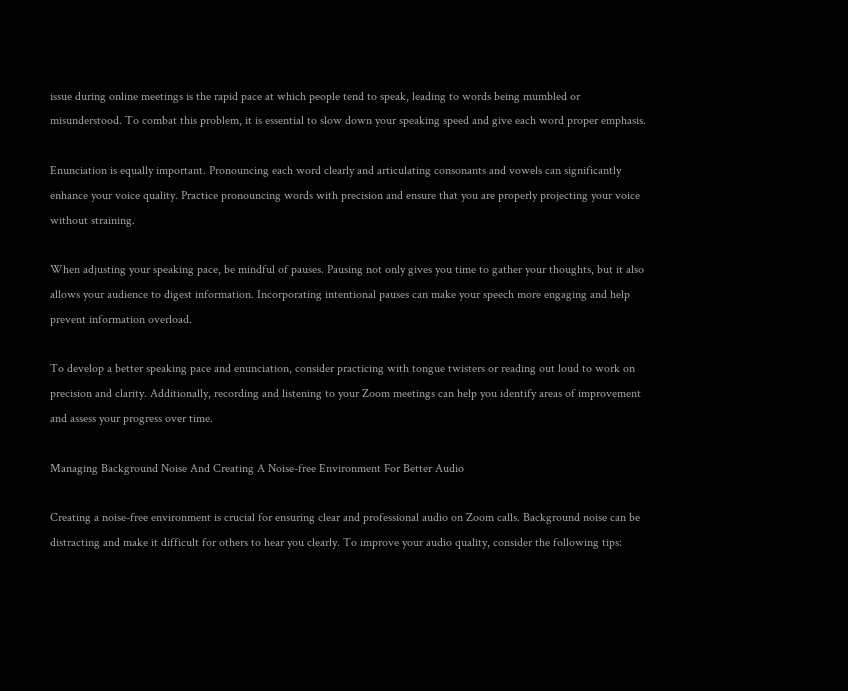issue during online meetings is the rapid pace at which people tend to speak, leading to words being mumbled or misunderstood. To combat this problem, it is essential to slow down your speaking speed and give each word proper emphasis.

Enunciation is equally important. Pronouncing each word clearly and articulating consonants and vowels can significantly enhance your voice quality. Practice pronouncing words with precision and ensure that you are properly projecting your voice without straining.

When adjusting your speaking pace, be mindful of pauses. Pausing not only gives you time to gather your thoughts, but it also allows your audience to digest information. Incorporating intentional pauses can make your speech more engaging and help prevent information overload.

To develop a better speaking pace and enunciation, consider practicing with tongue twisters or reading out loud to work on precision and clarity. Additionally, recording and listening to your Zoom meetings can help you identify areas of improvement and assess your progress over time.

Managing Background Noise And Creating A Noise-free Environment For Better Audio

Creating a noise-free environment is crucial for ensuring clear and professional audio on Zoom calls. Background noise can be distracting and make it difficult for others to hear you clearly. To improve your audio quality, consider the following tips: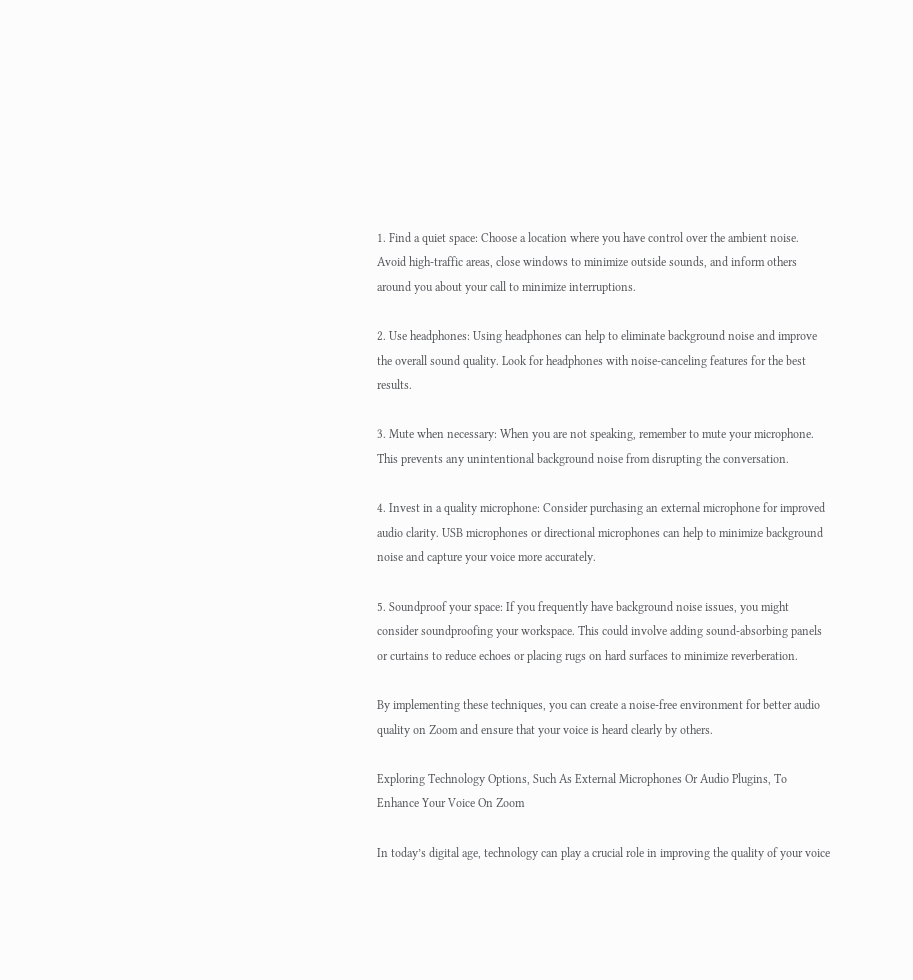1. Find a quiet space: Choose a location where you have control over the ambient noise. Avoid high-traffic areas, close windows to minimize outside sounds, and inform others around you about your call to minimize interruptions.

2. Use headphones: Using headphones can help to eliminate background noise and improve the overall sound quality. Look for headphones with noise-canceling features for the best results.

3. Mute when necessary: When you are not speaking, remember to mute your microphone. This prevents any unintentional background noise from disrupting the conversation.

4. Invest in a quality microphone: Consider purchasing an external microphone for improved audio clarity. USB microphones or directional microphones can help to minimize background noise and capture your voice more accurately.

5. Soundproof your space: If you frequently have background noise issues, you might consider soundproofing your workspace. This could involve adding sound-absorbing panels or curtains to reduce echoes or placing rugs on hard surfaces to minimize reverberation.

By implementing these techniques, you can create a noise-free environment for better audio quality on Zoom and ensure that your voice is heard clearly by others.

Exploring Technology Options, Such As External Microphones Or Audio Plugins, To Enhance Your Voice On Zoom

In today’s digital age, technology can play a crucial role in improving the quality of your voice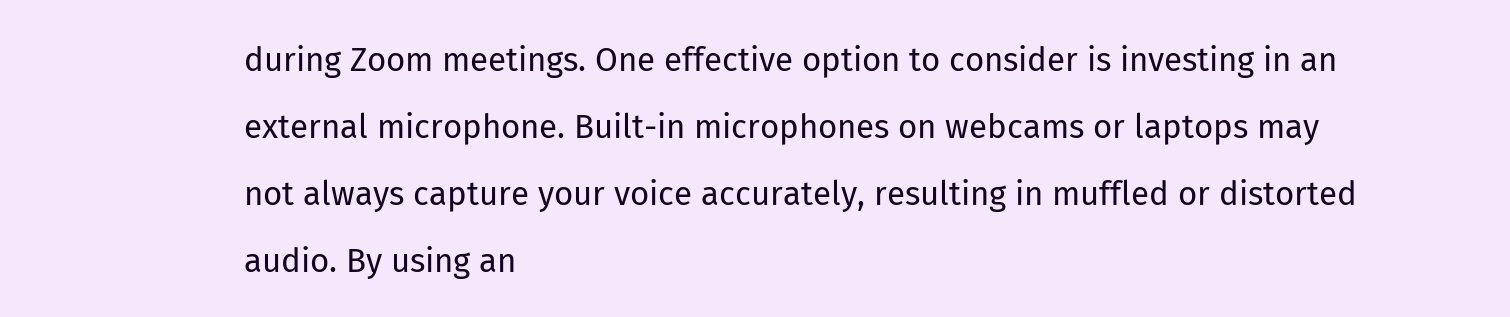during Zoom meetings. One effective option to consider is investing in an external microphone. Built-in microphones on webcams or laptops may not always capture your voice accurately, resulting in muffled or distorted audio. By using an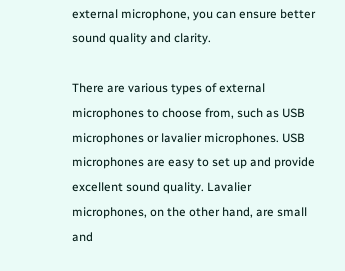external microphone, you can ensure better sound quality and clarity.

There are various types of external microphones to choose from, such as USB microphones or lavalier microphones. USB microphones are easy to set up and provide excellent sound quality. Lavalier microphones, on the other hand, are small and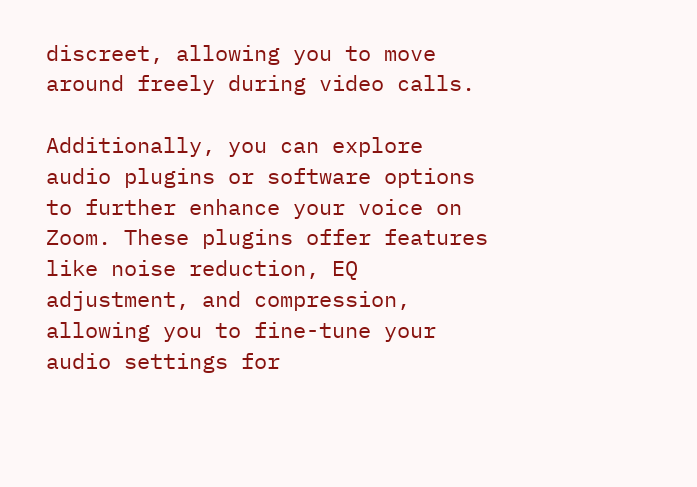discreet, allowing you to move around freely during video calls.

Additionally, you can explore audio plugins or software options to further enhance your voice on Zoom. These plugins offer features like noise reduction, EQ adjustment, and compression, allowing you to fine-tune your audio settings for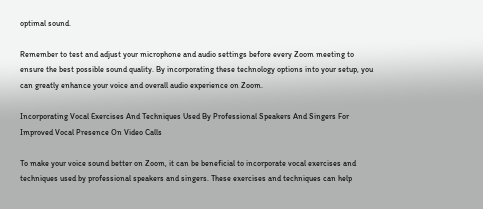optimal sound.

Remember to test and adjust your microphone and audio settings before every Zoom meeting to ensure the best possible sound quality. By incorporating these technology options into your setup, you can greatly enhance your voice and overall audio experience on Zoom.

Incorporating Vocal Exercises And Techniques Used By Professional Speakers And Singers For Improved Vocal Presence On Video Calls

To make your voice sound better on Zoom, it can be beneficial to incorporate vocal exercises and techniques used by professional speakers and singers. These exercises and techniques can help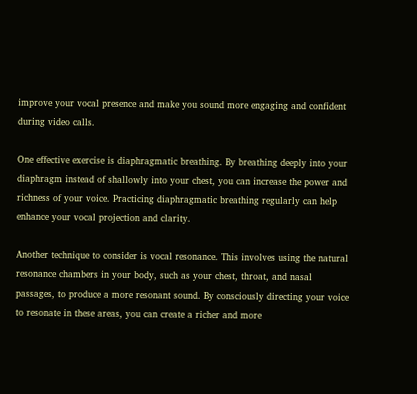improve your vocal presence and make you sound more engaging and confident during video calls.

One effective exercise is diaphragmatic breathing. By breathing deeply into your diaphragm instead of shallowly into your chest, you can increase the power and richness of your voice. Practicing diaphragmatic breathing regularly can help enhance your vocal projection and clarity.

Another technique to consider is vocal resonance. This involves using the natural resonance chambers in your body, such as your chest, throat, and nasal passages, to produce a more resonant sound. By consciously directing your voice to resonate in these areas, you can create a richer and more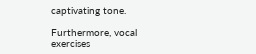captivating tone.

Furthermore, vocal exercises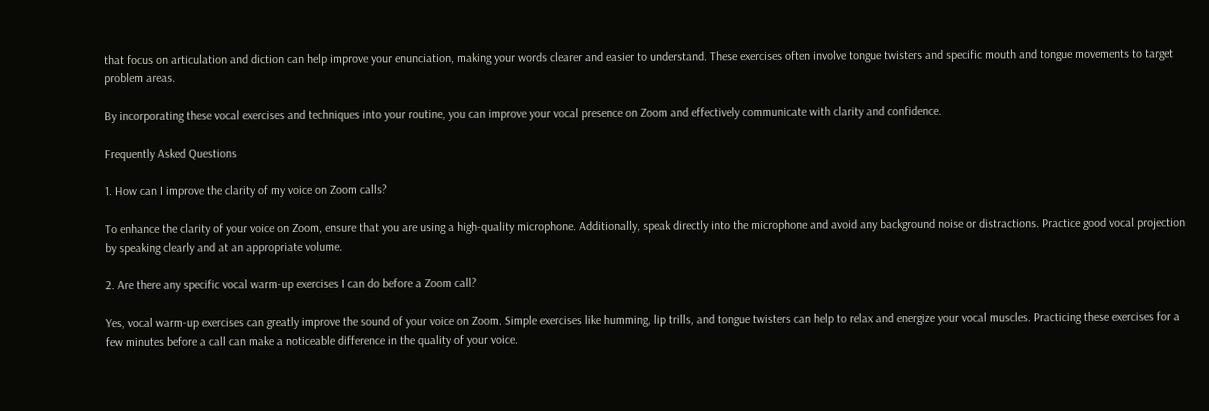that focus on articulation and diction can help improve your enunciation, making your words clearer and easier to understand. These exercises often involve tongue twisters and specific mouth and tongue movements to target problem areas.

By incorporating these vocal exercises and techniques into your routine, you can improve your vocal presence on Zoom and effectively communicate with clarity and confidence.

Frequently Asked Questions

1. How can I improve the clarity of my voice on Zoom calls?

To enhance the clarity of your voice on Zoom, ensure that you are using a high-quality microphone. Additionally, speak directly into the microphone and avoid any background noise or distractions. Practice good vocal projection by speaking clearly and at an appropriate volume.

2. Are there any specific vocal warm-up exercises I can do before a Zoom call?

Yes, vocal warm-up exercises can greatly improve the sound of your voice on Zoom. Simple exercises like humming, lip trills, and tongue twisters can help to relax and energize your vocal muscles. Practicing these exercises for a few minutes before a call can make a noticeable difference in the quality of your voice.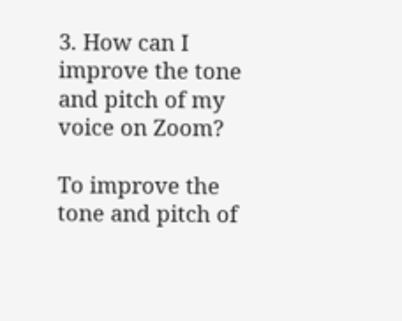3. How can I improve the tone and pitch of my voice on Zoom?

To improve the tone and pitch of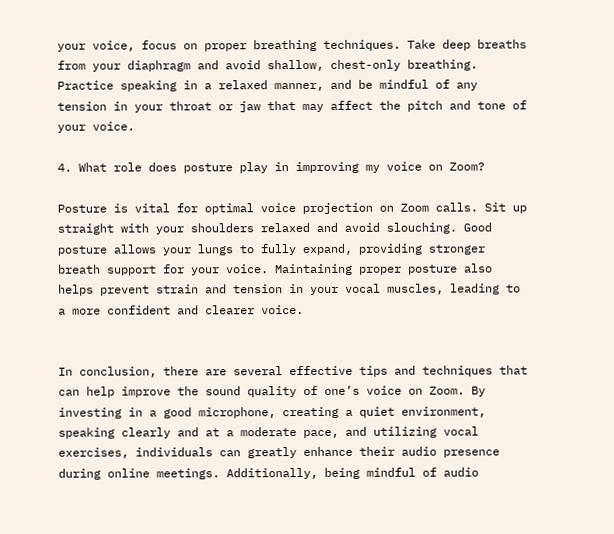your voice, focus on proper breathing techniques. Take deep breaths from your diaphragm and avoid shallow, chest-only breathing. Practice speaking in a relaxed manner, and be mindful of any tension in your throat or jaw that may affect the pitch and tone of your voice.

4. What role does posture play in improving my voice on Zoom?

Posture is vital for optimal voice projection on Zoom calls. Sit up straight with your shoulders relaxed and avoid slouching. Good posture allows your lungs to fully expand, providing stronger breath support for your voice. Maintaining proper posture also helps prevent strain and tension in your vocal muscles, leading to a more confident and clearer voice.


In conclusion, there are several effective tips and techniques that can help improve the sound quality of one’s voice on Zoom. By investing in a good microphone, creating a quiet environment, speaking clearly and at a moderate pace, and utilizing vocal exercises, individuals can greatly enhance their audio presence during online meetings. Additionally, being mindful of audio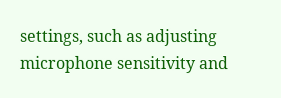settings, such as adjusting microphone sensitivity and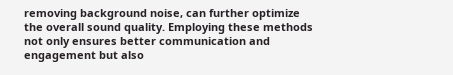removing background noise, can further optimize the overall sound quality. Employing these methods not only ensures better communication and engagement but also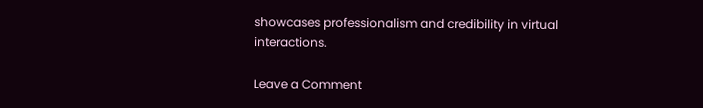showcases professionalism and credibility in virtual interactions.

Leave a Comment